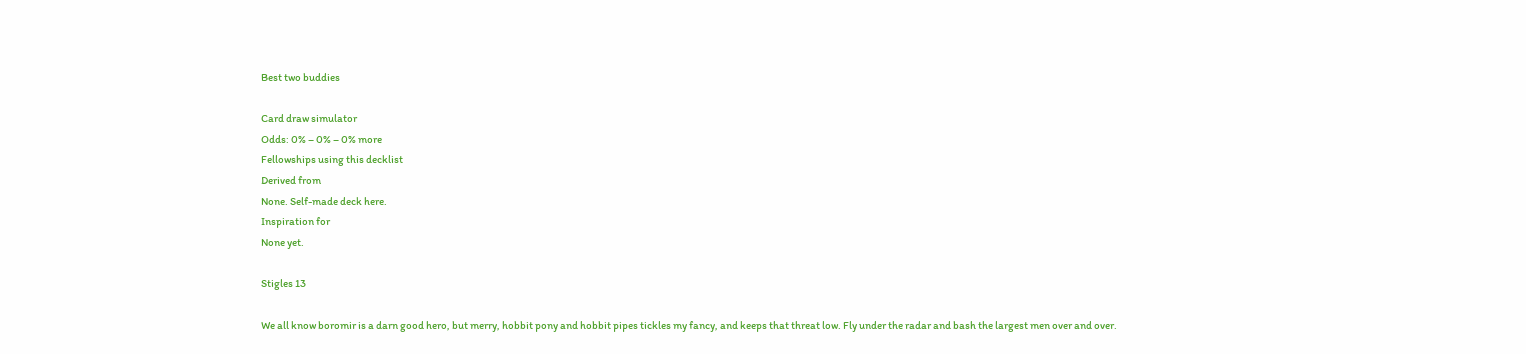Best two buddies

Card draw simulator
Odds: 0% – 0% – 0% more
Fellowships using this decklist
Derived from
None. Self-made deck here.
Inspiration for
None yet.

Stigles 13

We all know boromir is a darn good hero, but merry, hobbit pony and hobbit pipes tickles my fancy, and keeps that threat low. Fly under the radar and bash the largest men over and over.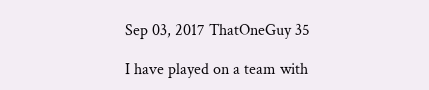Sep 03, 2017 ThatOneGuy 35

I have played on a team with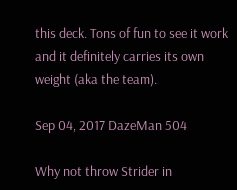this deck. Tons of fun to see it work and it definitely carries its own weight (aka the team).

Sep 04, 2017 DazeMan 504

Why not throw Strider in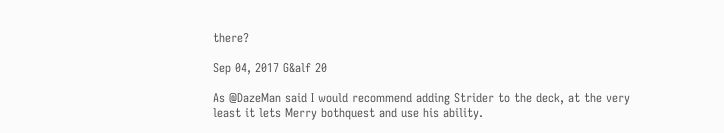there?

Sep 04, 2017 G&alf 20

As @DazeMan said I would recommend adding Strider to the deck, at the very least it lets Merry bothquest and use his ability.